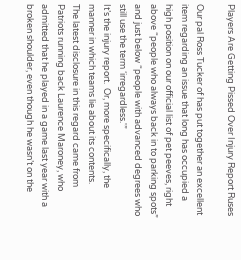Players Are Getting Pissed Over Injury Report Ruses

Our pal Ross Tucker of has put together an excellent item regarding an issue that long has occupied a high position on our official list of pet peeves, right above “people who always back in to parking spots” and just below “people with advanced degrees who still use the term ‘irregardless.'”
It’s the injury report.  Or, more specifically, the manner in which teams lie about its contents.
The latest disclosure in this regard came from Patriots running back Laurence Maroney, who admitted that he played in a game last year with a broken shoulder, even though he wasn’t on the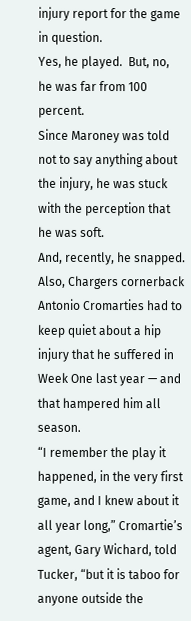injury report for the game in question.
Yes, he played.  But, no, he was far from 100 percent.
Since Maroney was told not to say anything about the injury, he was stuck with the perception that he was soft.
And, recently, he snapped.
Also, Chargers cornerback Antonio Cromarties had to keep quiet about a hip injury that he suffered in Week One last year — and that hampered him all season.
“I remember the play it happened, in the very first game, and I knew about it all year long,” Cromartie’s agent, Gary Wichard, told Tucker, “but it is taboo for anyone outside the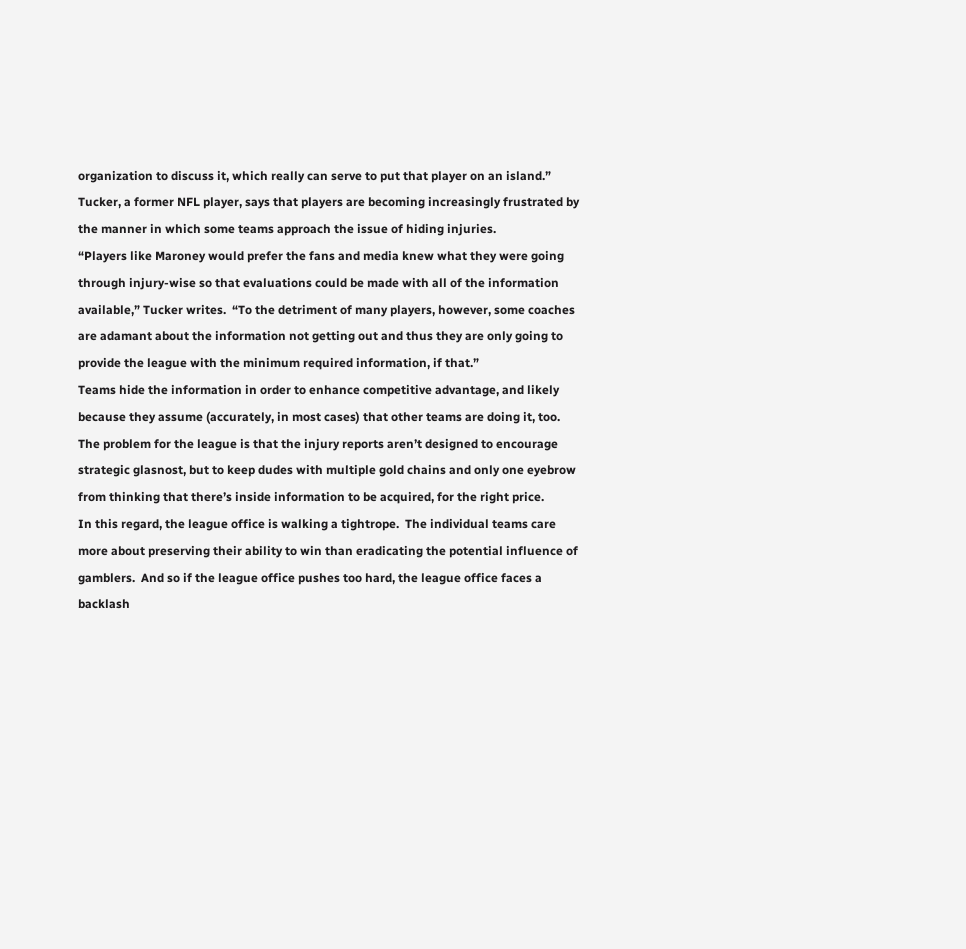organization to discuss it, which really can serve to put that player on an island.”
Tucker, a former NFL player, says that players are becoming increasingly frustrated by the manner in which some teams approach the issue of hiding injuries.
“Players like Maroney would prefer the fans and media knew what they were going through injury-wise so that evaluations could be made with all of the information available,” Tucker writes.  “To the detriment of many players, however, some coaches are adamant about the information not getting out and thus they are only going to provide the league with the minimum required information, if that.”
Teams hide the information in order to enhance competitive advantage, and likely because they assume (accurately, in most cases) that other teams are doing it, too.  The problem for the league is that the injury reports aren’t designed to encourage strategic glasnost, but to keep dudes with multiple gold chains and only one eyebrow from thinking that there’s inside information to be acquired, for the right price.
In this regard, the league office is walking a tightrope.  The individual teams care more about preserving their ability to win than eradicating the potential influence of gamblers.  And so if the league office pushes too hard, the league office faces a backlash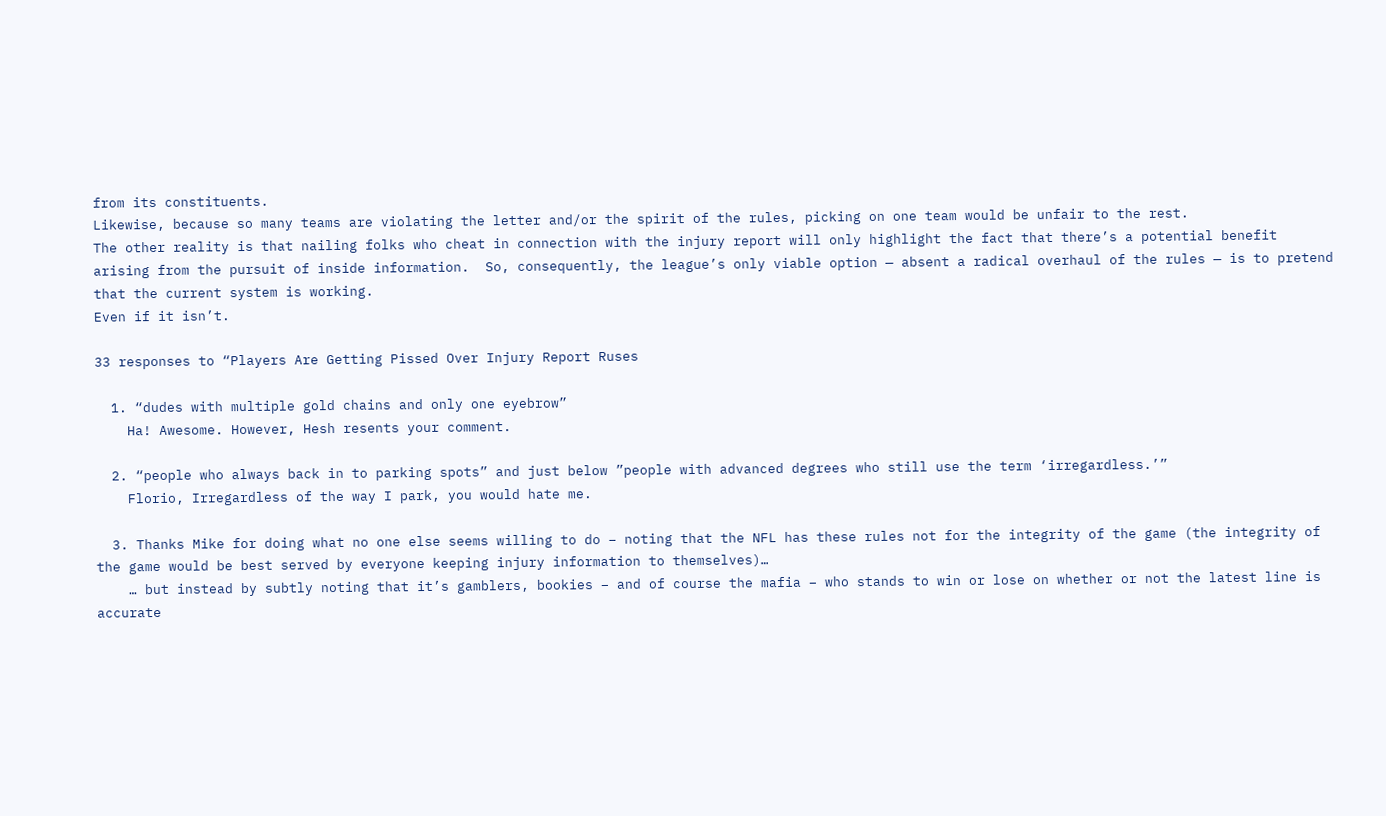from its constituents.
Likewise, because so many teams are violating the letter and/or the spirit of the rules, picking on one team would be unfair to the rest.
The other reality is that nailing folks who cheat in connection with the injury report will only highlight the fact that there’s a potential benefit arising from the pursuit of inside information.  So, consequently, the league’s only viable option — absent a radical overhaul of the rules — is to pretend that the current system is working.
Even if it isn’t.

33 responses to “Players Are Getting Pissed Over Injury Report Ruses

  1. “dudes with multiple gold chains and only one eyebrow”
    Ha! Awesome. However, Hesh resents your comment.

  2. “people who always back in to parking spots” and just below ”people with advanced degrees who still use the term ‘irregardless.’”
    Florio, Irregardless of the way I park, you would hate me.

  3. Thanks Mike for doing what no one else seems willing to do – noting that the NFL has these rules not for the integrity of the game (the integrity of the game would be best served by everyone keeping injury information to themselves)…
    … but instead by subtly noting that it’s gamblers, bookies – and of course the mafia – who stands to win or lose on whether or not the latest line is accurate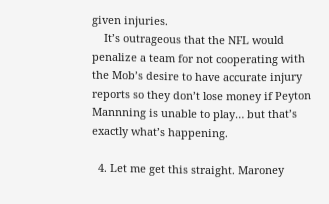given injuries.
    It’s outrageous that the NFL would penalize a team for not cooperating with the Mob’s desire to have accurate injury reports so they don’t lose money if Peyton Mannning is unable to play… but that’s exactly what’s happening.

  4. Let me get this straight. Maroney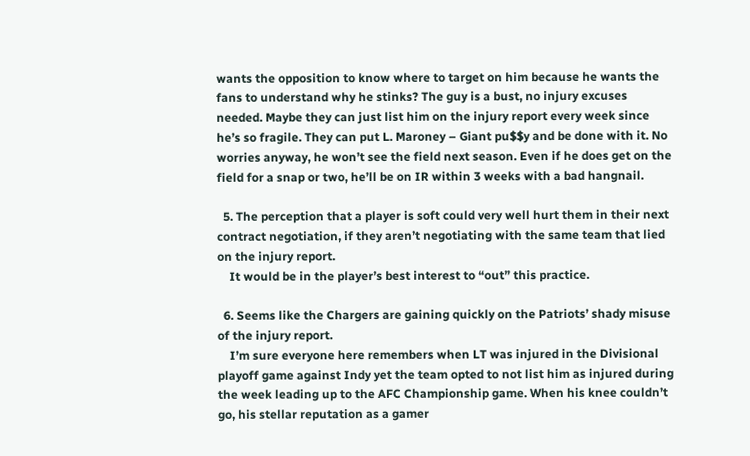wants the opposition to know where to target on him because he wants the fans to understand why he stinks? The guy is a bust, no injury excuses needed. Maybe they can just list him on the injury report every week since he’s so fragile. They can put L. Maroney – Giant pu$$y and be done with it. No worries anyway, he won’t see the field next season. Even if he does get on the field for a snap or two, he’ll be on IR within 3 weeks with a bad hangnail.

  5. The perception that a player is soft could very well hurt them in their next contract negotiation, if they aren’t negotiating with the same team that lied on the injury report.
    It would be in the player’s best interest to “out” this practice.

  6. Seems like the Chargers are gaining quickly on the Patriots’ shady misuse of the injury report.
    I’m sure everyone here remembers when LT was injured in the Divisional playoff game against Indy yet the team opted to not list him as injured during the week leading up to the AFC Championship game. When his knee couldn’t go, his stellar reputation as a gamer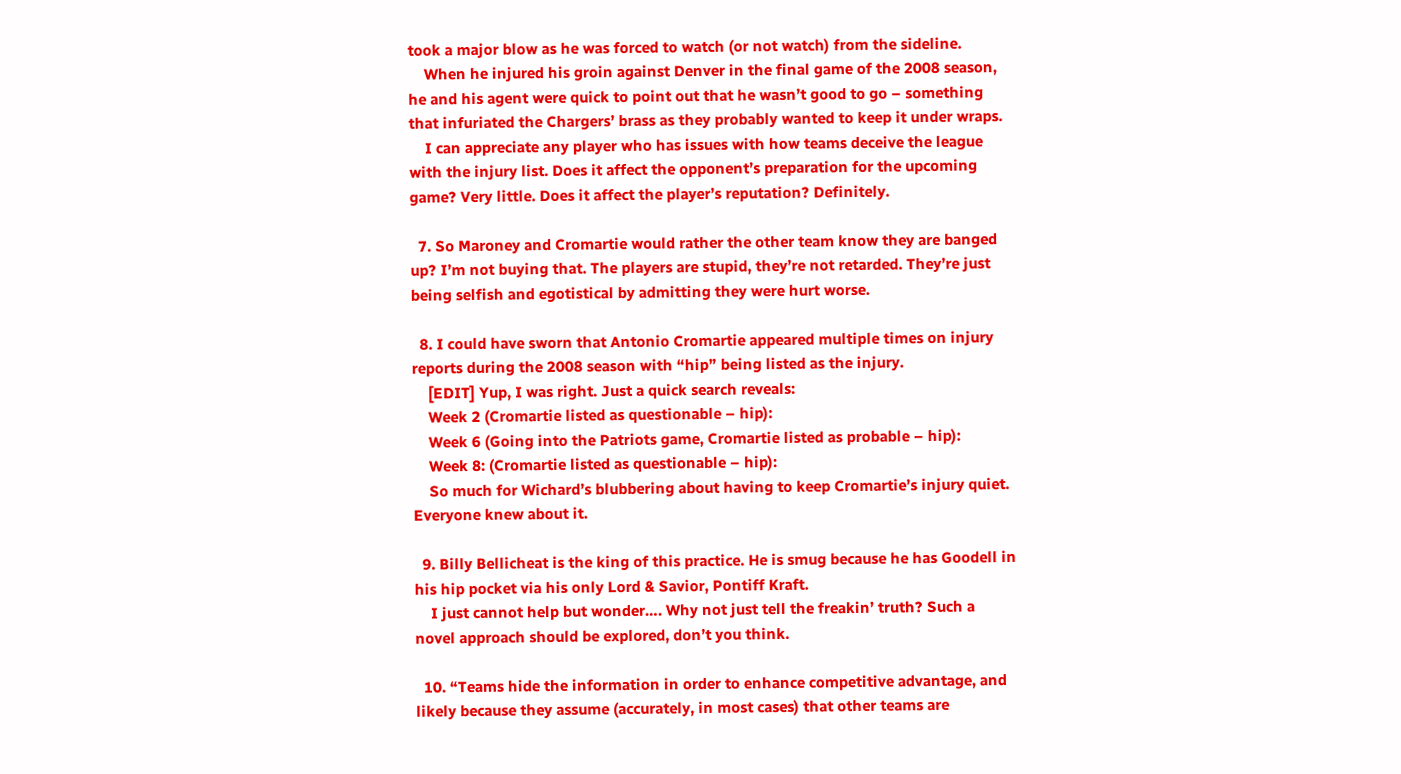took a major blow as he was forced to watch (or not watch) from the sideline.
    When he injured his groin against Denver in the final game of the 2008 season, he and his agent were quick to point out that he wasn’t good to go – something that infuriated the Chargers’ brass as they probably wanted to keep it under wraps.
    I can appreciate any player who has issues with how teams deceive the league with the injury list. Does it affect the opponent’s preparation for the upcoming game? Very little. Does it affect the player’s reputation? Definitely.

  7. So Maroney and Cromartie would rather the other team know they are banged up? I’m not buying that. The players are stupid, they’re not retarded. They’re just being selfish and egotistical by admitting they were hurt worse.

  8. I could have sworn that Antonio Cromartie appeared multiple times on injury reports during the 2008 season with “hip” being listed as the injury.
    [EDIT] Yup, I was right. Just a quick search reveals:
    Week 2 (Cromartie listed as questionable – hip):
    Week 6 (Going into the Patriots game, Cromartie listed as probable – hip):
    Week 8: (Cromartie listed as questionable – hip):
    So much for Wichard’s blubbering about having to keep Cromartie’s injury quiet. Everyone knew about it.

  9. Billy Bellicheat is the king of this practice. He is smug because he has Goodell in his hip pocket via his only Lord & Savior, Pontiff Kraft.
    I just cannot help but wonder…. Why not just tell the freakin’ truth? Such a novel approach should be explored, don’t you think.

  10. “Teams hide the information in order to enhance competitive advantage, and likely because they assume (accurately, in most cases) that other teams are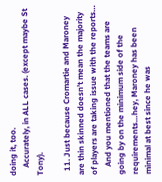doing it, too.
    Accurately, in ALL cases. (except maybe St Tony).

  11. Just because Cromartie and Maroney are thin skinned doesn’t mean the majority of players are taking issue with the reports…
    And you mentioned that the teams are going by on the minimum side of the requirements…hey, Maroney has been minimal at best since he was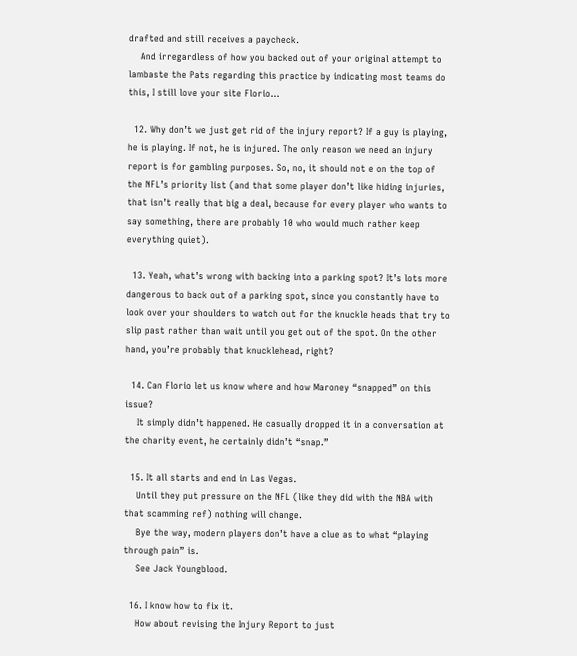drafted and still receives a paycheck.
    And irregardless of how you backed out of your original attempt to lambaste the Pats regarding this practice by indicating most teams do this, I still love your site Florio…

  12. Why don’t we just get rid of the injury report? If a guy is playing, he is playing. If not, he is injured. The only reason we need an injury report is for gambling purposes. So, no, it should not e on the top of the NFL’s priority list (and that some player don’t like hiding injuries, that isn’t really that big a deal, because for every player who wants to say something, there are probably 10 who would much rather keep everything quiet).

  13. Yeah, what’s wrong with backing into a parking spot? It’s lots more dangerous to back out of a parking spot, since you constantly have to look over your shoulders to watch out for the knuckle heads that try to slip past rather than wait until you get out of the spot. On the other hand, you’re probably that knucklehead, right?

  14. Can Florio let us know where and how Maroney “snapped” on this issue?
    It simply didn’t happened. He casually dropped it in a conversation at the charity event, he certainly didn’t “snap.”

  15. It all starts and end in Las Vegas.
    Until they put pressure on the NFL (like they did with the NBA with that scamming ref) nothing will change.
    Bye the way, modern players don’t have a clue as to what “playing through pain” is.
    See Jack Youngblood.

  16. I know how to fix it.
    How about revising the Injury Report to just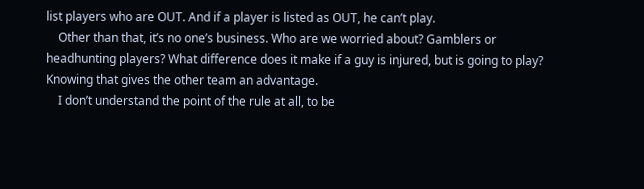list players who are OUT. And if a player is listed as OUT, he can’t play.
    Other than that, it’s no one’s business. Who are we worried about? Gamblers or headhunting players? What difference does it make if a guy is injured, but is going to play? Knowing that gives the other team an advantage.
    I don’t understand the point of the rule at all, to be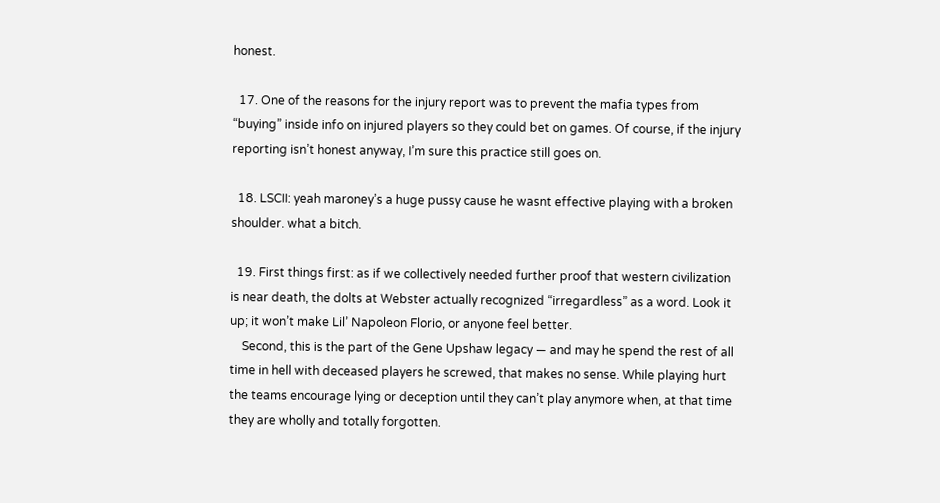honest.

  17. One of the reasons for the injury report was to prevent the mafia types from “buying” inside info on injured players so they could bet on games. Of course, if the injury reporting isn’t honest anyway, I’m sure this practice still goes on.

  18. LSCII: yeah maroney’s a huge pussy cause he wasnt effective playing with a broken shoulder. what a bitch.

  19. First things first: as if we collectively needed further proof that western civilization is near death, the dolts at Webster actually recognized “irregardless” as a word. Look it up; it won’t make Lil’ Napoleon Florio, or anyone feel better.
    Second, this is the part of the Gene Upshaw legacy — and may he spend the rest of all time in hell with deceased players he screwed, that makes no sense. While playing hurt the teams encourage lying or deception until they can’t play anymore when, at that time they are wholly and totally forgotten.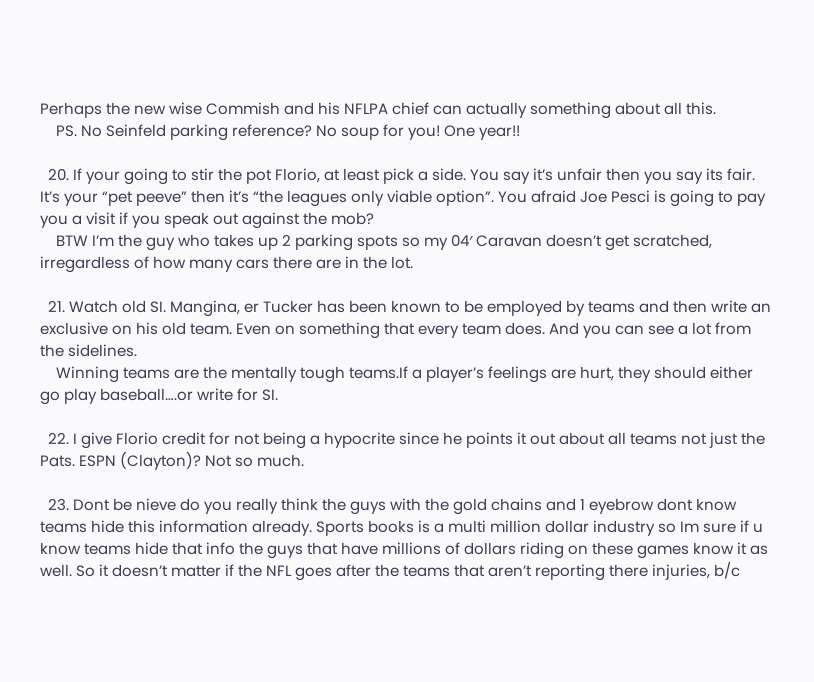Perhaps the new wise Commish and his NFLPA chief can actually something about all this.
    PS. No Seinfeld parking reference? No soup for you! One year!!

  20. If your going to stir the pot Florio, at least pick a side. You say it’s unfair then you say its fair. It’s your “pet peeve” then it’s “the leagues only viable option”. You afraid Joe Pesci is going to pay you a visit if you speak out against the mob?
    BTW I’m the guy who takes up 2 parking spots so my 04′ Caravan doesn’t get scratched, irregardless of how many cars there are in the lot.

  21. Watch old SI. Mangina, er Tucker has been known to be employed by teams and then write an exclusive on his old team. Even on something that every team does. And you can see a lot from the sidelines.
    Winning teams are the mentally tough teams.If a player’s feelings are hurt, they should either go play baseball….or write for SI.

  22. I give Florio credit for not being a hypocrite since he points it out about all teams not just the Pats. ESPN (Clayton)? Not so much.

  23. Dont be nieve do you really think the guys with the gold chains and 1 eyebrow dont know teams hide this information already. Sports books is a multi million dollar industry so Im sure if u know teams hide that info the guys that have millions of dollars riding on these games know it as well. So it doesn’t matter if the NFL goes after the teams that aren’t reporting there injuries, b/c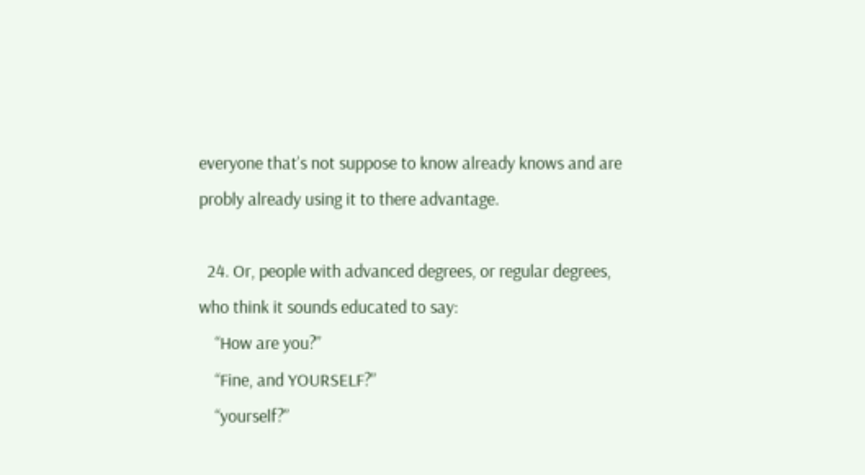everyone that’s not suppose to know already knows and are probly already using it to there advantage.

  24. Or, people with advanced degrees, or regular degrees, who think it sounds educated to say:
    “How are you?”
    “Fine, and YOURSELF?”
    “yourself?”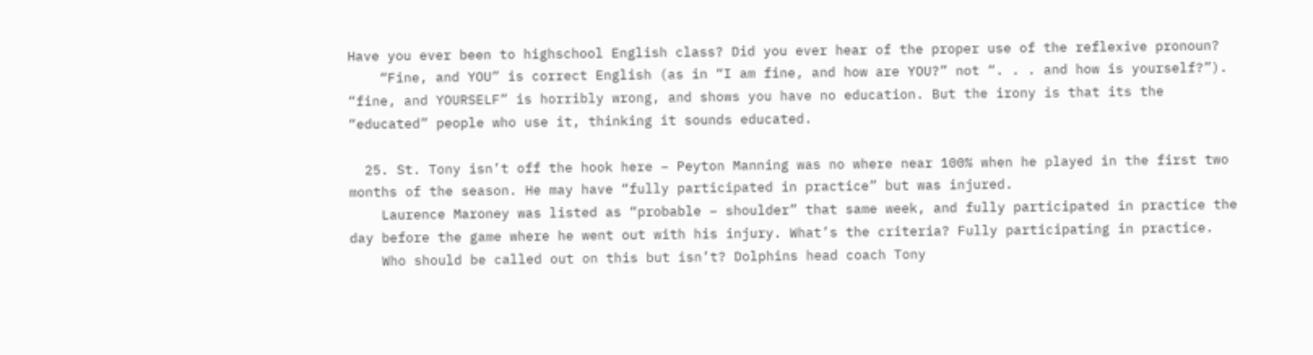Have you ever been to highschool English class? Did you ever hear of the proper use of the reflexive pronoun?
    “Fine, and YOU” is correct English (as in “I am fine, and how are YOU?” not “. . . and how is yourself?”). “fine, and YOURSELF” is horribly wrong, and shows you have no education. But the irony is that its the “educated” people who use it, thinking it sounds educated.

  25. St. Tony isn’t off the hook here – Peyton Manning was no where near 100% when he played in the first two months of the season. He may have “fully participated in practice” but was injured.
    Laurence Maroney was listed as “probable – shoulder” that same week, and fully participated in practice the day before the game where he went out with his injury. What’s the criteria? Fully participating in practice.
    Who should be called out on this but isn’t? Dolphins head coach Tony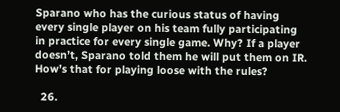Sparano who has the curious status of having every single player on his team fully participating in practice for every single game. Why? If a player doesn’t, Sparano told them he will put them on IR. How’s that for playing loose with the rules?

  26.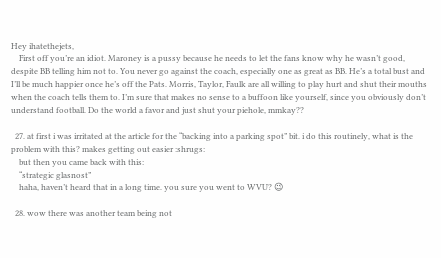Hey ihatethejets,
    First off you’re an idiot. Maroney is a pussy because he needs to let the fans know why he wasn’t good, despite BB telling him not to. You never go against the coach, especially one as great as BB. He’s a total bust and I’ll be much happier once he’s off the Pats. Morris, Taylor, Faulk are all willing to play hurt and shut their mouths when the coach tells them to. I’m sure that makes no sense to a buffoon like yourself, since you obviously don’t understand football. Do the world a favor and just shut your piehole, mmkay??

  27. at first i was irritated at the article for the “backing into a parking spot” bit. i do this routinely, what is the problem with this? makes getting out easier :shrugs:
    but then you came back with this:
    “strategic glasnost”
    haha, haven’t heard that in a long time. you sure you went to WVU? 😉

  28. wow there was another team being not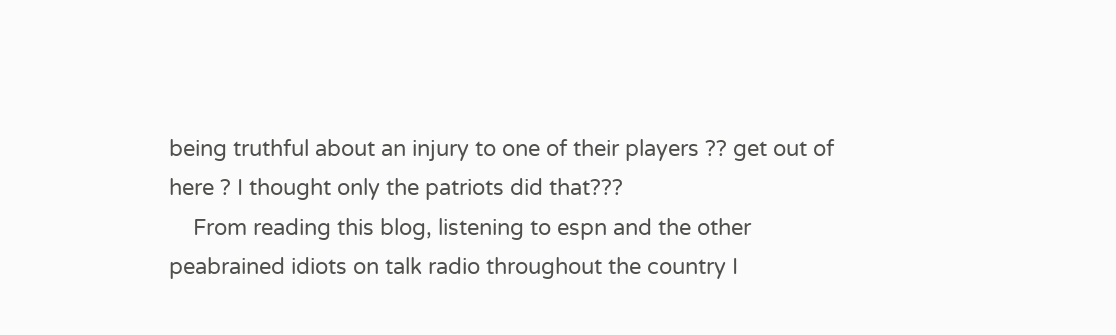being truthful about an injury to one of their players ?? get out of here ? I thought only the patriots did that???
    From reading this blog, listening to espn and the other peabrained idiots on talk radio throughout the country I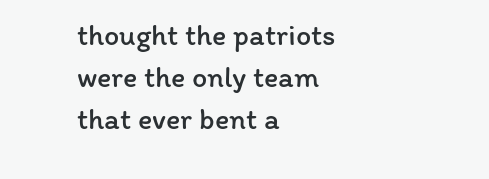thought the patriots were the only team that ever bent a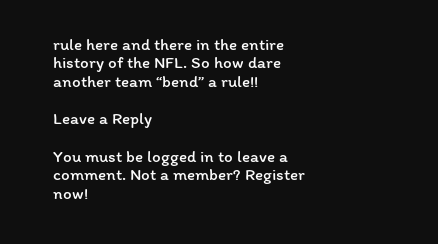rule here and there in the entire history of the NFL. So how dare another team “bend” a rule!!

Leave a Reply

You must be logged in to leave a comment. Not a member? Register now!